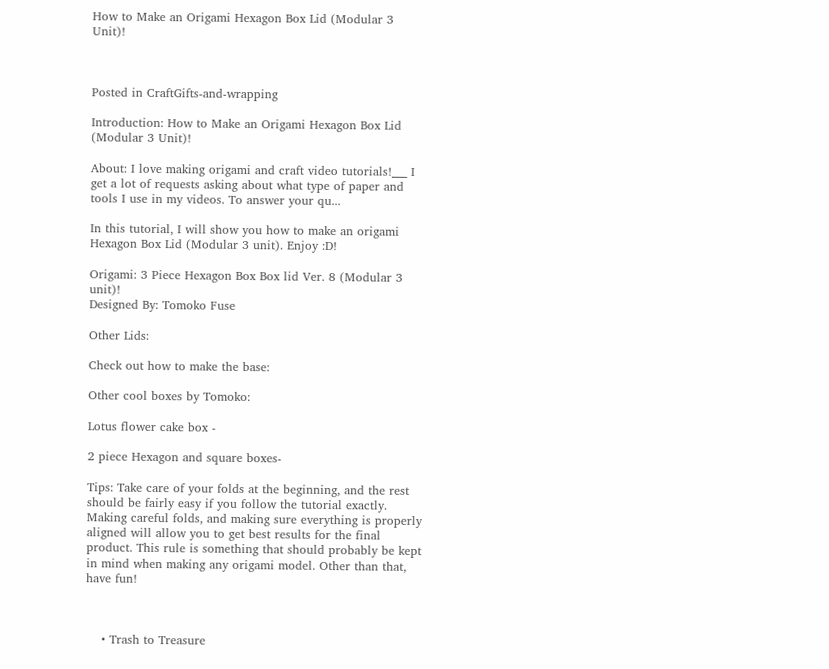How to Make an Origami Hexagon Box Lid (Modular 3 Unit)!



Posted in CraftGifts-and-wrapping

Introduction: How to Make an Origami Hexagon Box Lid (Modular 3 Unit)!

About: I love making origami and craft video tutorials!___ I get a lot of requests asking about what type of paper and tools I use in my videos. To answer your qu...

In this tutorial, I will show you how to make an origami Hexagon Box Lid (Modular 3 unit). Enjoy :D!

Origami: 3 Piece Hexagon Box Box lid Ver. 8 (Modular 3 unit)!
Designed By: Tomoko Fuse

Other Lids:

Check out how to make the base:

Other cool boxes by Tomoko:

Lotus flower cake box -

2 piece Hexagon and square boxes-

Tips: Take care of your folds at the beginning, and the rest should be fairly easy if you follow the tutorial exactly. Making careful folds, and making sure everything is properly aligned will allow you to get best results for the final product. This rule is something that should probably be kept in mind when making any origami model. Other than that, have fun!



    • Trash to Treasure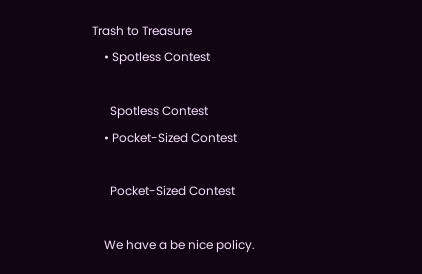Trash to Treasure
    • Spotless Contest

      Spotless Contest
    • Pocket-Sized Contest

      Pocket-Sized Contest

    We have a be nice policy.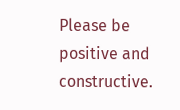Please be positive and constructive.